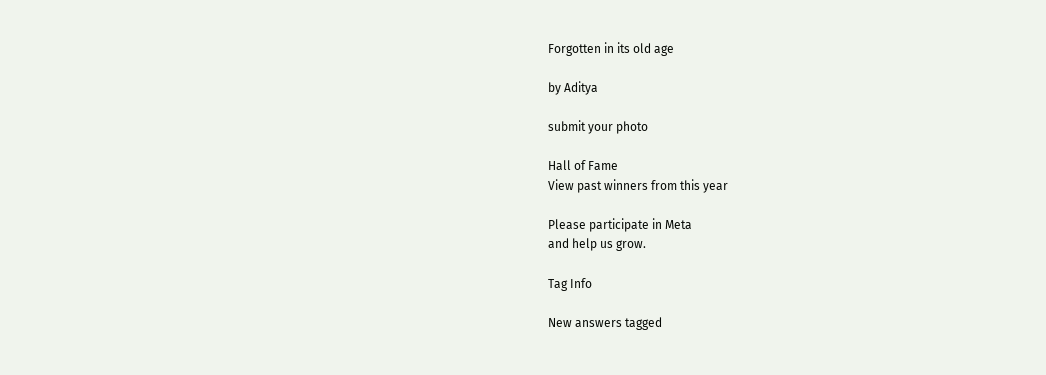Forgotten in its old age

by Aditya

submit your photo

Hall of Fame
View past winners from this year

Please participate in Meta
and help us grow.

Tag Info

New answers tagged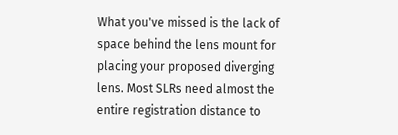What you've missed is the lack of space behind the lens mount for placing your proposed diverging lens. Most SLRs need almost the entire registration distance to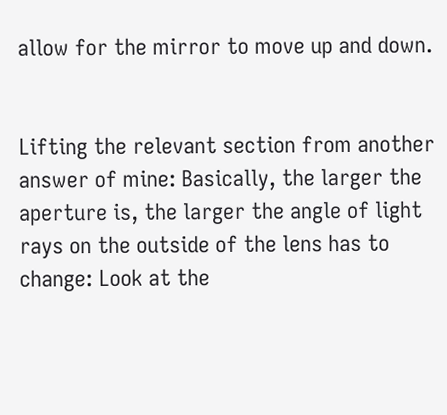allow for the mirror to move up and down.


Lifting the relevant section from another answer of mine: Basically, the larger the aperture is, the larger the angle of light rays on the outside of the lens has to change: Look at the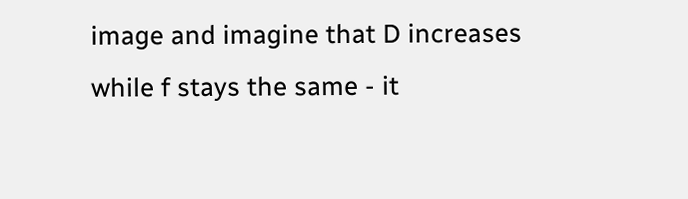image and imagine that D increases while f stays the same - it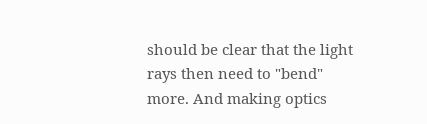should be clear that the light rays then need to "bend" more. And making optics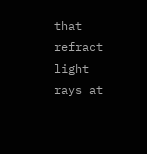that refract light rays at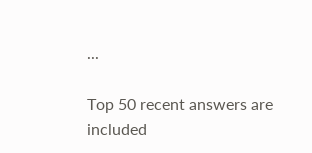...

Top 50 recent answers are included